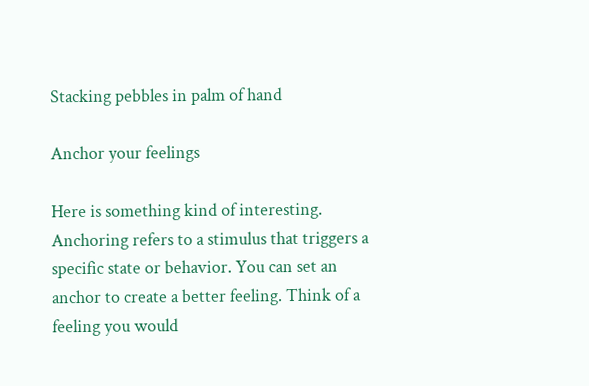Stacking pebbles in palm of hand

Anchor your feelings

Here is something kind of interesting. Anchoring refers to a stimulus that triggers a specific state or behavior. You can set an anchor to create a better feeling. Think of a feeling you would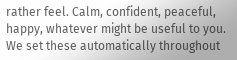rather feel. Calm, confident, peaceful, happy, whatever might be useful to you. We set these automatically throughout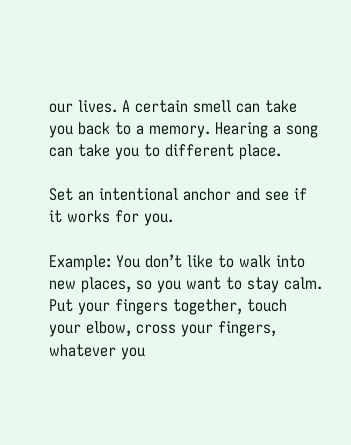our lives. A certain smell can take you back to a memory. Hearing a song can take you to different place.

Set an intentional anchor and see if it works for you.

Example: You don’t like to walk into new places, so you want to stay calm. Put your fingers together, touch your elbow, cross your fingers, whatever you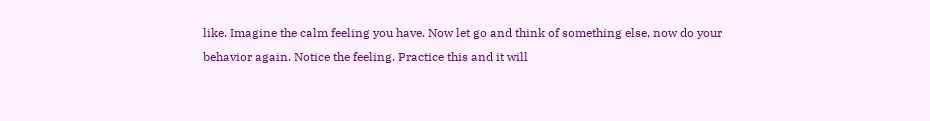like. Imagine the calm feeling you have. Now let go and think of something else, now do your behavior again. Notice the feeling. Practice this and it will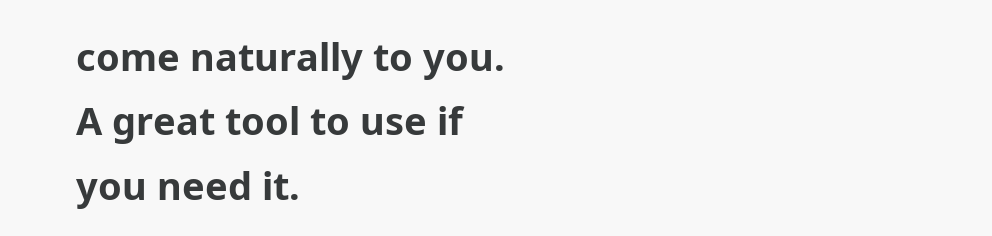come naturally to you. A great tool to use if you need it.